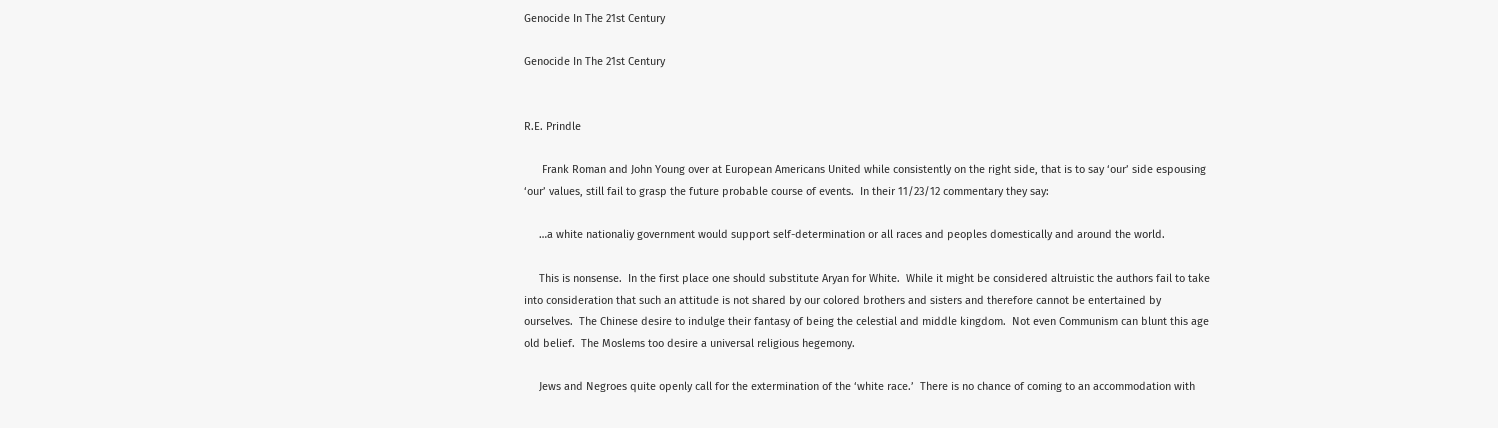Genocide In The 21st Century

Genocide In The 21st Century


R.E. Prindle

      Frank Roman and John Young over at European Americans United while consistently on the right side, that is to say ‘our’ side espousing ‘our’ values, still fail to grasp the future probable course of events.  In their 11/23/12 commentary they say:

     …a white nationaliy government would support self-determination or all races and peoples domestically and around the world.

     This is nonsense.  In the first place one should substitute Aryan for White.  While it might be considered altruistic the authors fail to take into consideration that such an attitude is not shared by our colored brothers and sisters and therefore cannot be entertained by ourselves.  The Chinese desire to indulge their fantasy of being the celestial and middle kingdom.  Not even Communism can blunt this age old belief.  The Moslems too desire a universal religious hegemony.

     Jews and Negroes quite openly call for the extermination of the ‘white race.’  There is no chance of coming to an accommodation with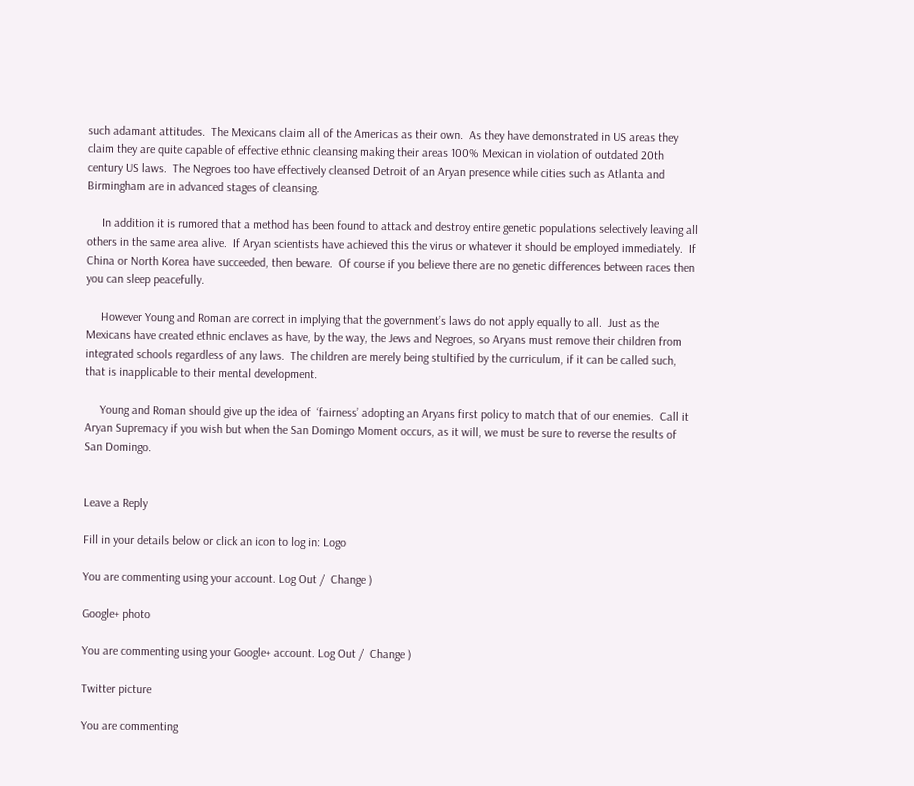such adamant attitudes.  The Mexicans claim all of the Americas as their own.  As they have demonstrated in US areas they claim they are quite capable of effective ethnic cleansing making their areas 100% Mexican in violation of outdated 20th century US laws.  The Negroes too have effectively cleansed Detroit of an Aryan presence while cities such as Atlanta and Birmingham are in advanced stages of cleansing.

     In addition it is rumored that a method has been found to attack and destroy entire genetic populations selectively leaving all others in the same area alive.  If Aryan scientists have achieved this the virus or whatever it should be employed immediately.  If China or North Korea have succeeded, then beware.  Of course if you believe there are no genetic differences between races then you can sleep peacefully.

     However Young and Roman are correct in implying that the government’s laws do not apply equally to all.  Just as the Mexicans have created ethnic enclaves as have, by the way, the Jews and Negroes, so Aryans must remove their children from integrated schools regardless of any laws.  The children are merely being stultified by the curriculum, if it can be called such, that is inapplicable to their mental development.

     Young and Roman should give up the idea of  ‘fairness’ adopting an Aryans first policy to match that of our enemies.  Call it Aryan Supremacy if you wish but when the San Domingo Moment occurs, as it will, we must be sure to reverse the results of San Domingo.


Leave a Reply

Fill in your details below or click an icon to log in: Logo

You are commenting using your account. Log Out /  Change )

Google+ photo

You are commenting using your Google+ account. Log Out /  Change )

Twitter picture

You are commenting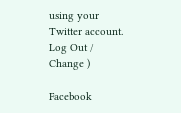using your Twitter account. Log Out /  Change )

Facebook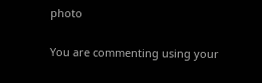photo

You are commenting using your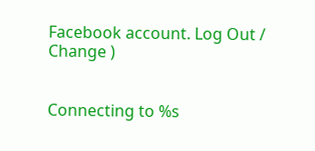Facebook account. Log Out /  Change )


Connecting to %s